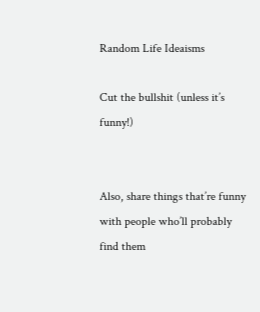Random Life Ideaisms

Cut the bullshit (unless it’s funny!)


Also, share things that’re funny with people who’ll probably find them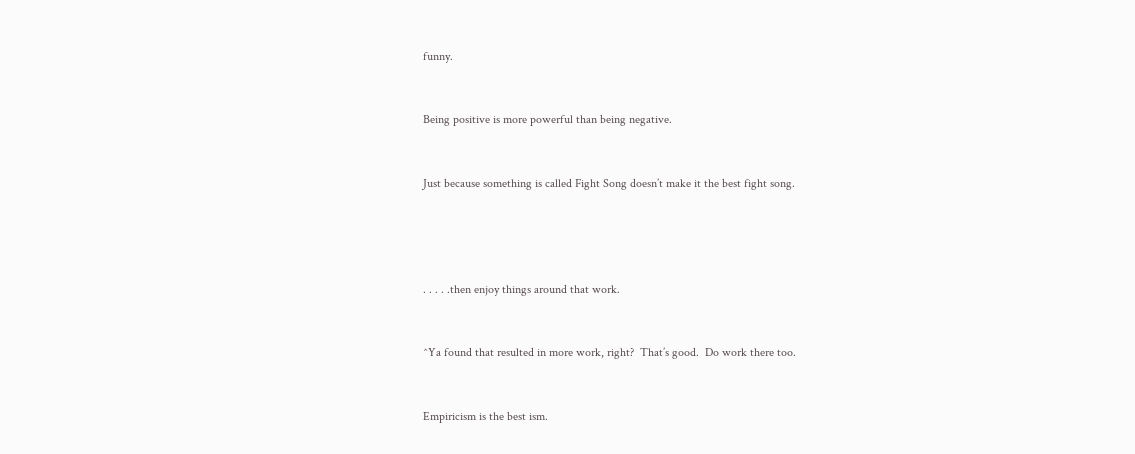funny.


Being positive is more powerful than being negative.


Just because something is called Fight Song doesn’t make it the best fight song.




. . . . .then enjoy things around that work.


^Ya found that resulted in more work, right?  That’s good.  Do work there too.


Empiricism is the best ism.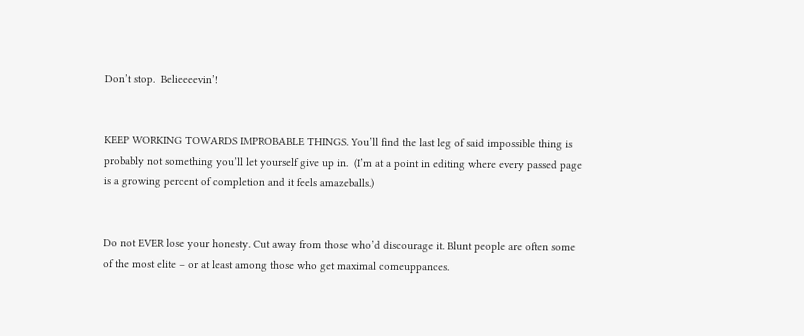Don’t stop.  Belieeeevin’!


KEEP WORKING TOWARDS IMPROBABLE THINGS. You’ll find the last leg of said impossible thing is probably not something you’ll let yourself give up in.  (I’m at a point in editing where every passed page is a growing percent of completion and it feels amazeballs.)


Do not EVER lose your honesty. Cut away from those who’d discourage it. Blunt people are often some of the most elite – or at least among those who get maximal comeuppances.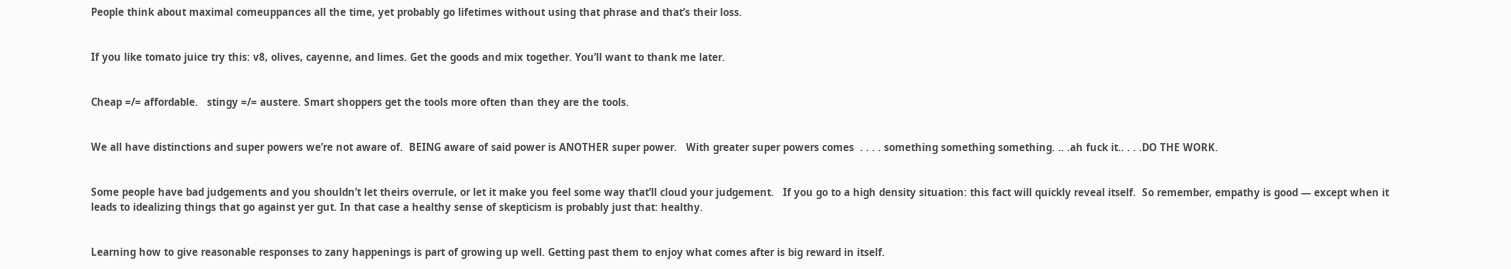People think about maximal comeuppances all the time, yet probably go lifetimes without using that phrase and that’s their loss.


If you like tomato juice try this: v8, olives, cayenne, and limes. Get the goods and mix together. You’ll want to thank me later.


Cheap =/= affordable.   stingy =/= austere. Smart shoppers get the tools more often than they are the tools.


We all have distinctions and super powers we’re not aware of.  BEING aware of said power is ANOTHER super power.   With greater super powers comes  . . . . something something something. .. .ah fuck it.. . . .DO THE WORK.


Some people have bad judgements and you shouldn’t let theirs overrule, or let it make you feel some way that’ll cloud your judgement.   If you go to a high density situation: this fact will quickly reveal itself.  So remember, empathy is good — except when it leads to idealizing things that go against yer gut. In that case a healthy sense of skepticism is probably just that: healthy.


Learning how to give reasonable responses to zany happenings is part of growing up well. Getting past them to enjoy what comes after is big reward in itself.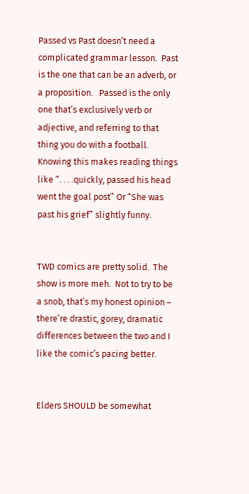Passed vs Past doesn’t need a complicated grammar lesson.  Past is the one that can be an adverb, or a proposition.   Passed is the only one that’s exclusively verb or adjective, and referring to that thing you do with a football.  Knowing this makes reading things like “. . . .quickly, passed his head went the goal post” Or “She was past his grief” slightly funny.


TWD comics are pretty solid.  The show is more meh.  Not to try to be a snob, that’s my honest opinion – there’re drastic, gorey, dramatic differences between the two and I like the comic’s pacing better.


Elders SHOULD be somewhat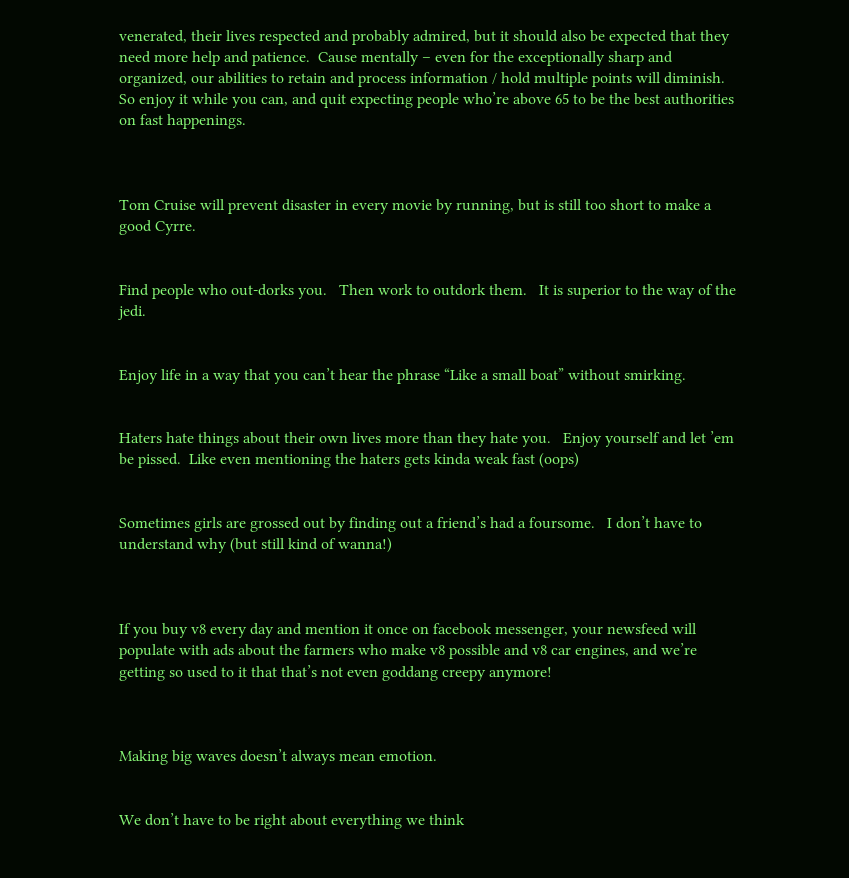venerated, their lives respected and probably admired, but it should also be expected that they need more help and patience.  Cause mentally – even for the exceptionally sharp and organized, our abilities to retain and process information / hold multiple points will diminish.  So enjoy it while you can, and quit expecting people who’re above 65 to be the best authorities on fast happenings.



Tom Cruise will prevent disaster in every movie by running, but is still too short to make a good Cyrre.


Find people who out-dorks you.   Then work to outdork them.   It is superior to the way of the jedi.


Enjoy life in a way that you can’t hear the phrase “Like a small boat” without smirking.


Haters hate things about their own lives more than they hate you.   Enjoy yourself and let ’em be pissed.  Like even mentioning the haters gets kinda weak fast (oops)


Sometimes girls are grossed out by finding out a friend’s had a foursome.   I don’t have to understand why (but still kind of wanna!)



If you buy v8 every day and mention it once on facebook messenger, your newsfeed will populate with ads about the farmers who make v8 possible and v8 car engines, and we’re getting so used to it that that’s not even goddang creepy anymore!



Making big waves doesn’t always mean emotion.


We don’t have to be right about everything we think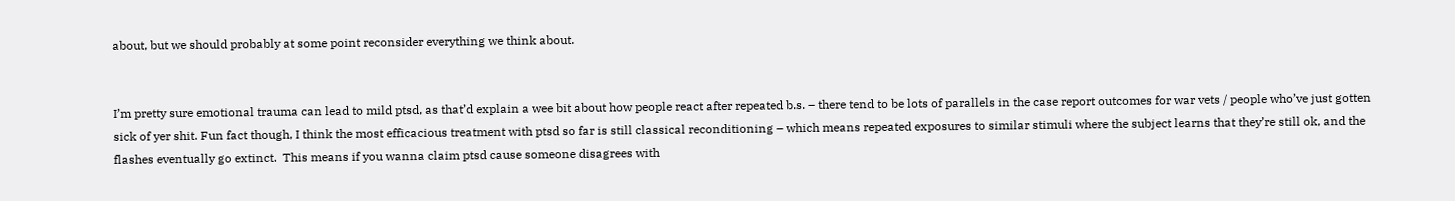about, but we should probably at some point reconsider everything we think about.


I’m pretty sure emotional trauma can lead to mild ptsd, as that’d explain a wee bit about how people react after repeated b.s. – there tend to be lots of parallels in the case report outcomes for war vets / people who’ve just gotten sick of yer shit. Fun fact though, I think the most efficacious treatment with ptsd so far is still classical reconditioning – which means repeated exposures to similar stimuli where the subject learns that they’re still ok, and the flashes eventually go extinct.  This means if you wanna claim ptsd cause someone disagrees with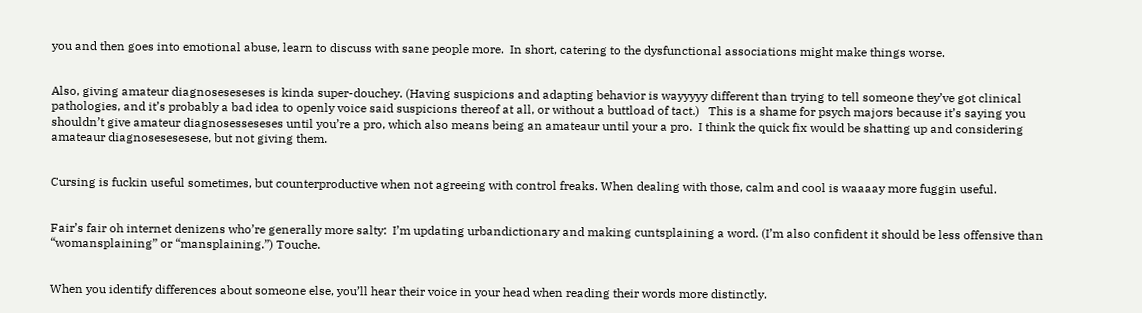you and then goes into emotional abuse, learn to discuss with sane people more.  In short, catering to the dysfunctional associations might make things worse.


Also, giving amateur diagnoseseseses is kinda super-douchey. (Having suspicions and adapting behavior is wayyyyy different than trying to tell someone they’ve got clinical pathologies, and it’s probably a bad idea to openly voice said suspicions thereof at all, or without a buttload of tact.)   This is a shame for psych majors because it’s saying you shouldn’t give amateur diagnosesseseses until you’re a pro, which also means being an amateaur until your a pro.  I think the quick fix would be shatting up and considering amateaur diagnosesesesese, but not giving them.


Cursing is fuckin useful sometimes, but counterproductive when not agreeing with control freaks. When dealing with those, calm and cool is waaaay more fuggin useful.


Fair’s fair oh internet denizens who’re generally more salty:  I’m updating urbandictionary and making cuntsplaining a word. (I’m also confident it should be less offensive than “womansplaining” or “mansplaining.”) Touche.


When you identify differences about someone else, you’ll hear their voice in your head when reading their words more distinctly.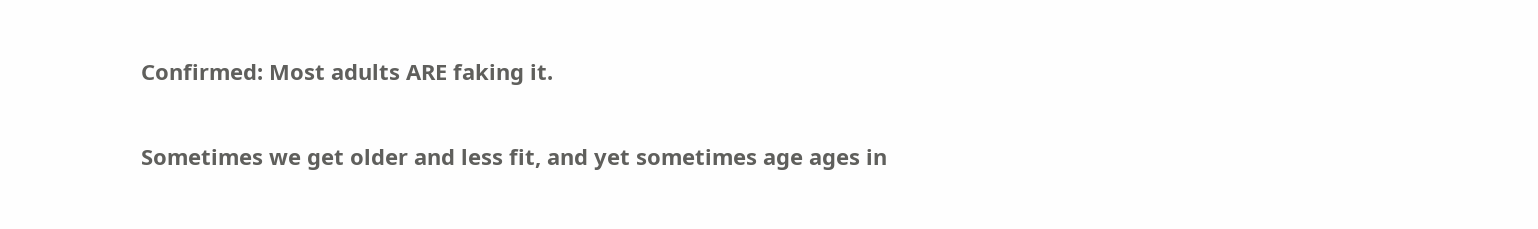Confirmed: Most adults ARE faking it.


Sometimes we get older and less fit, and yet sometimes age ages in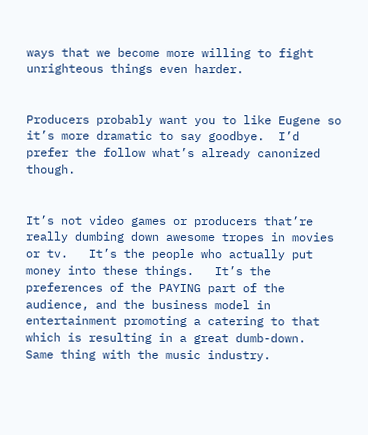ways that we become more willing to fight unrighteous things even harder.


Producers probably want you to like Eugene so it’s more dramatic to say goodbye.  I’d prefer the follow what’s already canonized though.


It’s not video games or producers that’re really dumbing down awesome tropes in movies or tv.   It’s the people who actually put money into these things.   It’s the preferences of the PAYING part of the audience, and the business model in entertainment promoting a catering to that which is resulting in a great dumb-down.  Same thing with the music industry.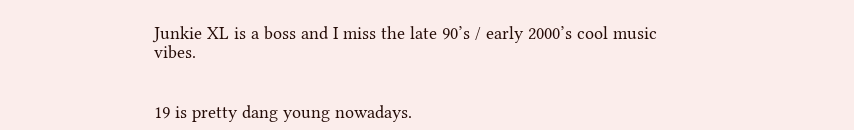Junkie XL is a boss and I miss the late 90’s / early 2000’s cool music vibes.


19 is pretty dang young nowadays.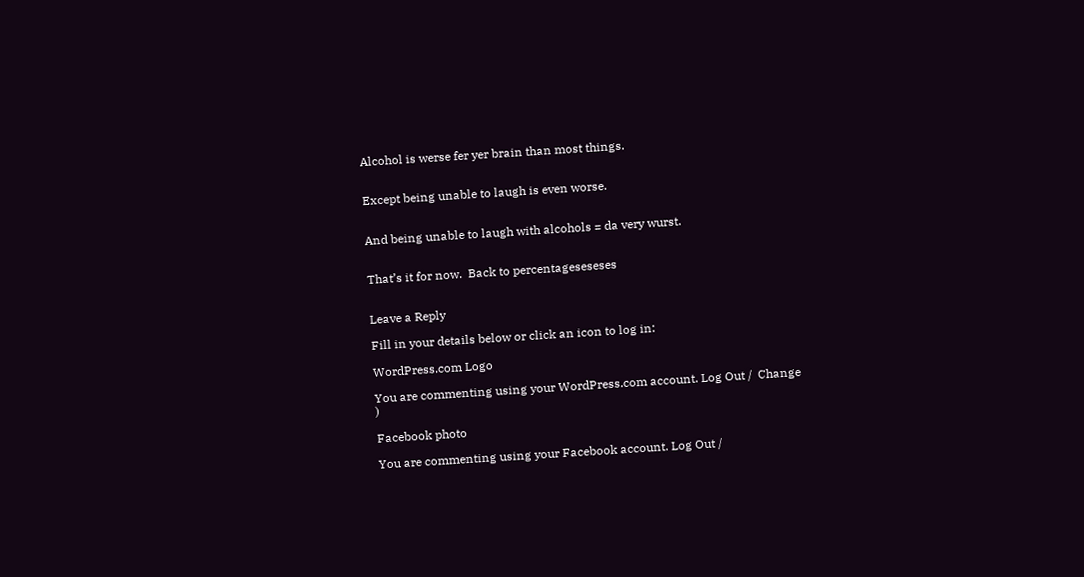Alcohol is werse fer yer brain than most things.


Except being unable to laugh is even worse.


And being unable to laugh with alcohols = da very wurst.


That’s it for now.  Back to percentageseseses


Leave a Reply

Fill in your details below or click an icon to log in:

WordPress.com Logo

You are commenting using your WordPress.com account. Log Out /  Change )

Facebook photo

You are commenting using your Facebook account. Log Out /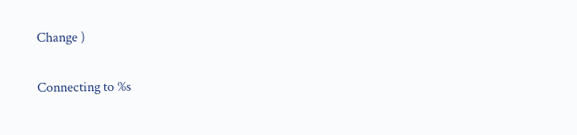Change )

Connecting to %s